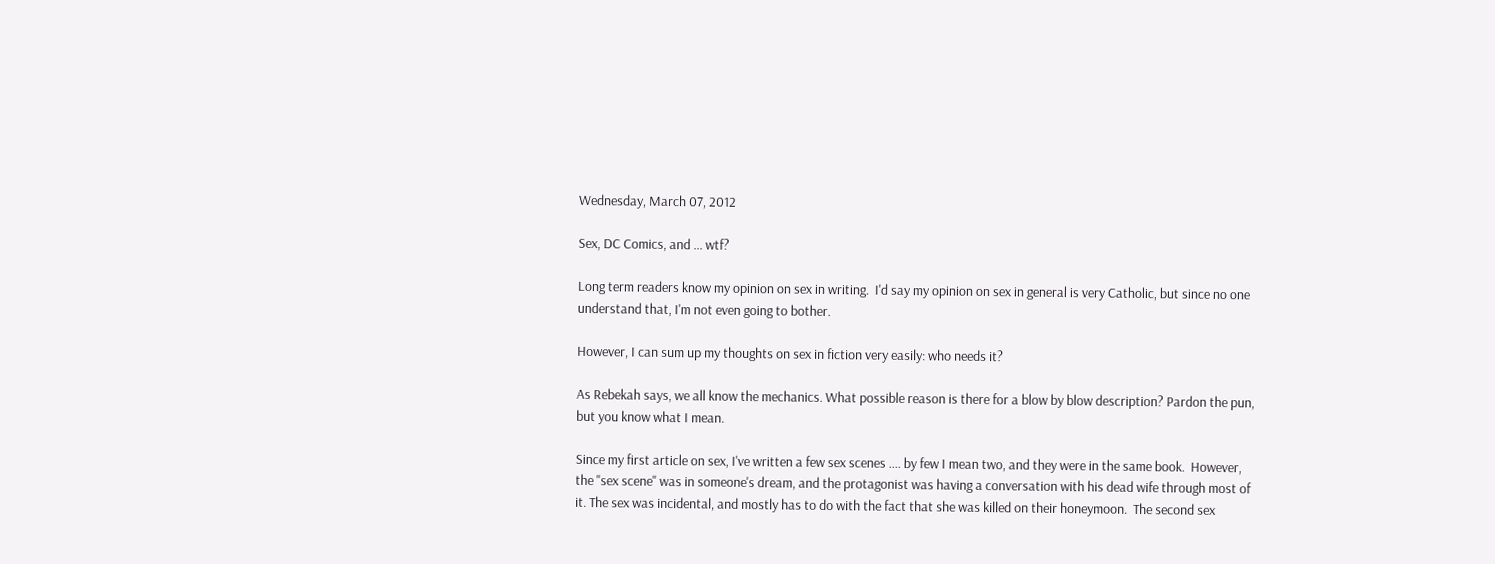Wednesday, March 07, 2012

Sex, DC Comics, and ... wtf?

Long term readers know my opinion on sex in writing.  I'd say my opinion on sex in general is very Catholic, but since no one understand that, I'm not even going to bother.

However, I can sum up my thoughts on sex in fiction very easily: who needs it?

As Rebekah says, we all know the mechanics. What possible reason is there for a blow by blow description? Pardon the pun, but you know what I mean.

Since my first article on sex, I've written a few sex scenes .... by few I mean two, and they were in the same book.  However, the "sex scene" was in someone's dream, and the protagonist was having a conversation with his dead wife through most of it. The sex was incidental, and mostly has to do with the fact that she was killed on their honeymoon.  The second sex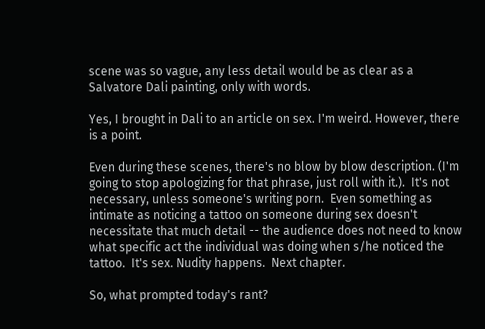scene was so vague, any less detail would be as clear as a Salvatore Dali painting, only with words.

Yes, I brought in Dali to an article on sex. I'm weird. However, there is a point.

Even during these scenes, there's no blow by blow description. (I'm going to stop apologizing for that phrase, just roll with it.).  It's not necessary, unless someone's writing porn.  Even something as intimate as noticing a tattoo on someone during sex doesn't necessitate that much detail -- the audience does not need to know what specific act the individual was doing when s/he noticed the tattoo.  It's sex. Nudity happens.  Next chapter.

So, what prompted today's rant?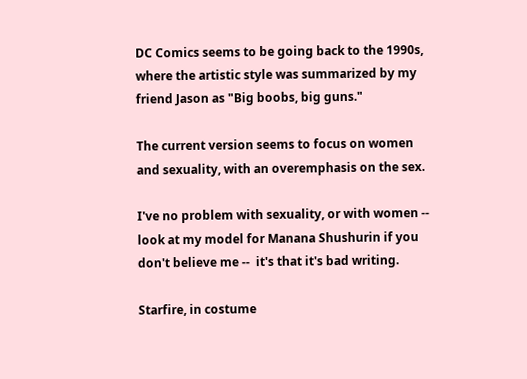DC Comics seems to be going back to the 1990s, where the artistic style was summarized by my friend Jason as "Big boobs, big guns."

The current version seems to focus on women and sexuality, with an overemphasis on the sex.

I've no problem with sexuality, or with women -- look at my model for Manana Shushurin if you don't believe me --  it's that it's bad writing.

Starfire, in costume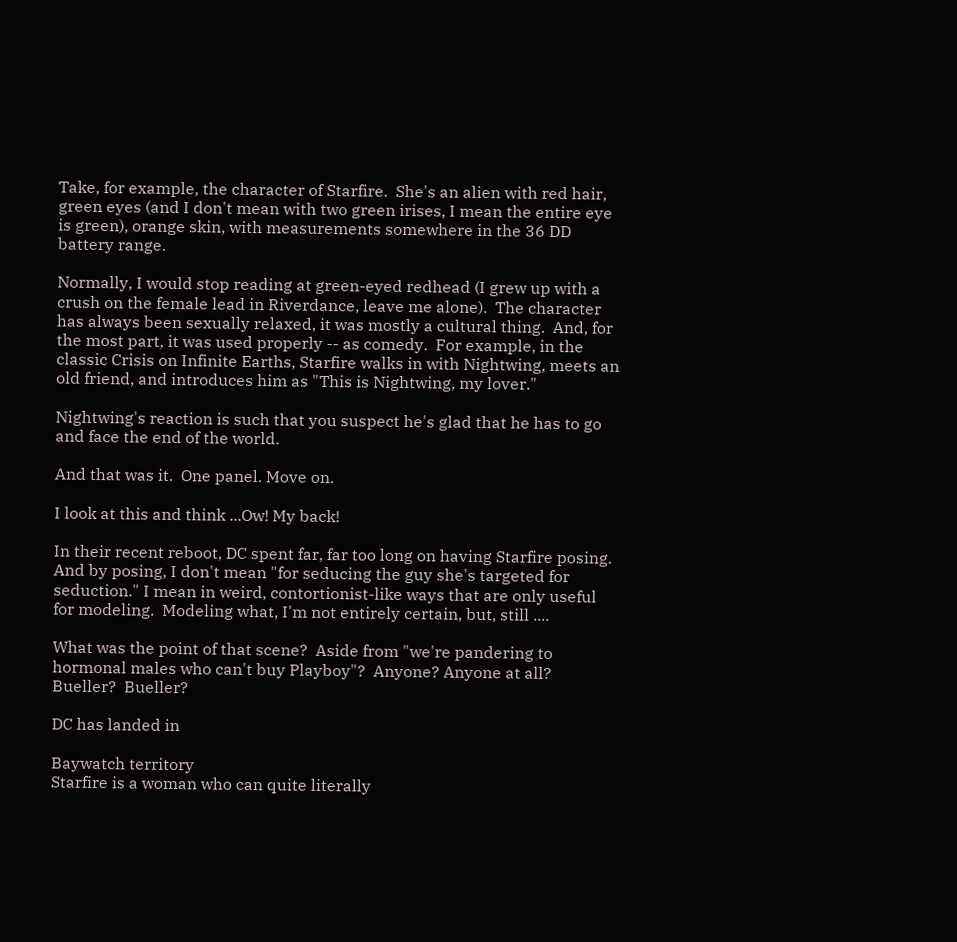Take, for example, the character of Starfire.  She's an alien with red hair, green eyes (and I don't mean with two green irises, I mean the entire eye is green), orange skin, with measurements somewhere in the 36 DD battery range.

Normally, I would stop reading at green-eyed redhead (I grew up with a crush on the female lead in Riverdance, leave me alone).  The character has always been sexually relaxed, it was mostly a cultural thing.  And, for the most part, it was used properly -- as comedy.  For example, in the classic Crisis on Infinite Earths, Starfire walks in with Nightwing, meets an old friend, and introduces him as "This is Nightwing, my lover."

Nightwing's reaction is such that you suspect he's glad that he has to go and face the end of the world.

And that was it.  One panel. Move on.

I look at this and think ...Ow! My back!

In their recent reboot, DC spent far, far too long on having Starfire posing.  And by posing, I don't mean "for seducing the guy she's targeted for seduction." I mean in weird, contortionist-like ways that are only useful for modeling.  Modeling what, I'm not entirely certain, but, still ....

What was the point of that scene?  Aside from "we're pandering to hormonal males who can't buy Playboy"?  Anyone? Anyone at all? Bueller?  Bueller?

DC has landed in

Baywatch territory
Starfire is a woman who can quite literally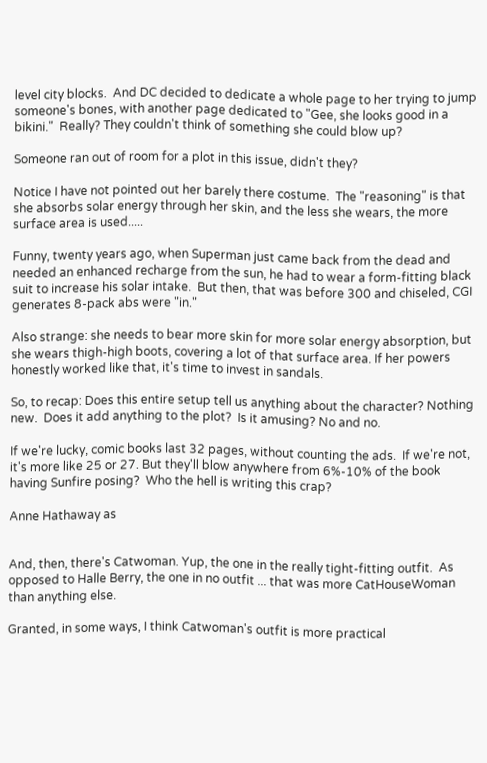level city blocks.  And DC decided to dedicate a whole page to her trying to jump someone's bones, with another page dedicated to "Gee, she looks good in a bikini."  Really? They couldn't think of something she could blow up?

Someone ran out of room for a plot in this issue, didn't they?

Notice I have not pointed out her barely there costume.  The "reasoning" is that she absorbs solar energy through her skin, and the less she wears, the more surface area is used.....

Funny, twenty years ago, when Superman just came back from the dead and needed an enhanced recharge from the sun, he had to wear a form-fitting black suit to increase his solar intake.  But then, that was before 300 and chiseled, CGI generates 8-pack abs were "in."

Also strange: she needs to bear more skin for more solar energy absorption, but she wears thigh-high boots, covering a lot of that surface area. If her powers honestly worked like that, it's time to invest in sandals.

So, to recap: Does this entire setup tell us anything about the character? Nothing new.  Does it add anything to the plot?  Is it amusing? No and no.

If we're lucky, comic books last 32 pages, without counting the ads.  If we're not, it's more like 25 or 27. But they'll blow anywhere from 6%-10% of the book having Sunfire posing?  Who the hell is writing this crap?

Anne Hathaway as


And, then, there's Catwoman. Yup, the one in the really tight-fitting outfit.  As opposed to Halle Berry, the one in no outfit ... that was more CatHouseWoman than anything else.

Granted, in some ways, I think Catwoman's outfit is more practical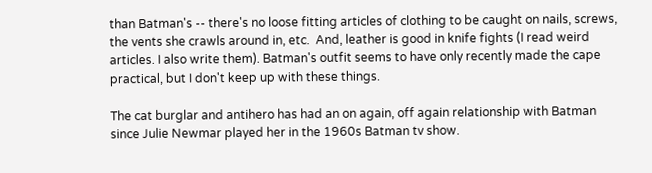than Batman's -- there's no loose fitting articles of clothing to be caught on nails, screws, the vents she crawls around in, etc.  And, leather is good in knife fights (I read weird articles. I also write them). Batman's outfit seems to have only recently made the cape practical, but I don't keep up with these things.

The cat burglar and antihero has had an on again, off again relationship with Batman since Julie Newmar played her in the 1960s Batman tv show.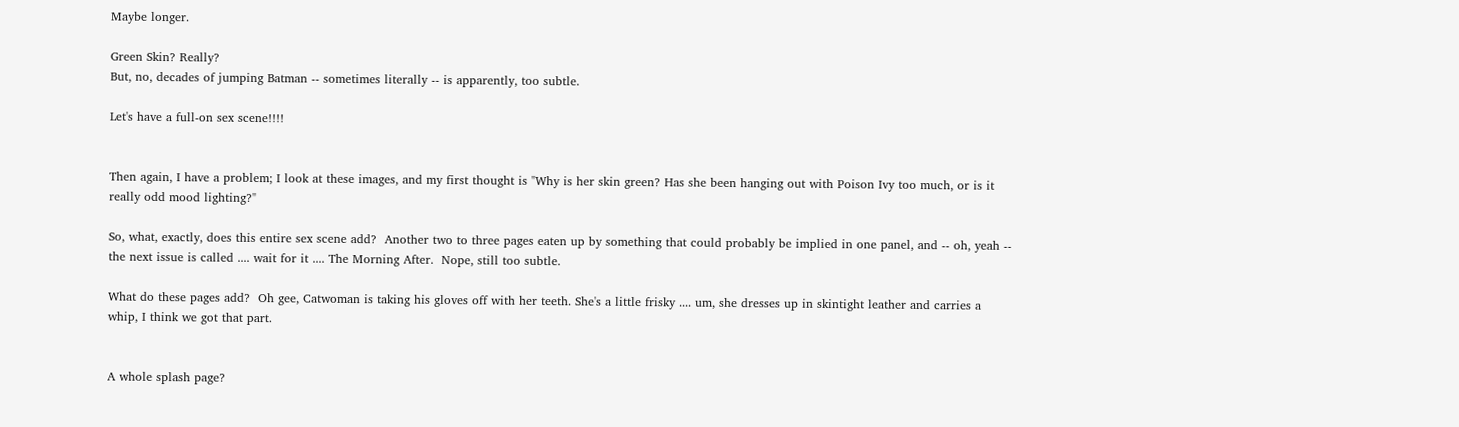Maybe longer.

Green Skin? Really?
But, no, decades of jumping Batman -- sometimes literally -- is apparently, too subtle.

Let's have a full-on sex scene!!!!


Then again, I have a problem; I look at these images, and my first thought is "Why is her skin green? Has she been hanging out with Poison Ivy too much, or is it really odd mood lighting?"

So, what, exactly, does this entire sex scene add?  Another two to three pages eaten up by something that could probably be implied in one panel, and -- oh, yeah -- the next issue is called .... wait for it .... The Morning After.  Nope, still too subtle.

What do these pages add?  Oh gee, Catwoman is taking his gloves off with her teeth. She's a little frisky .... um, she dresses up in skintight leather and carries a whip, I think we got that part.


A whole splash page?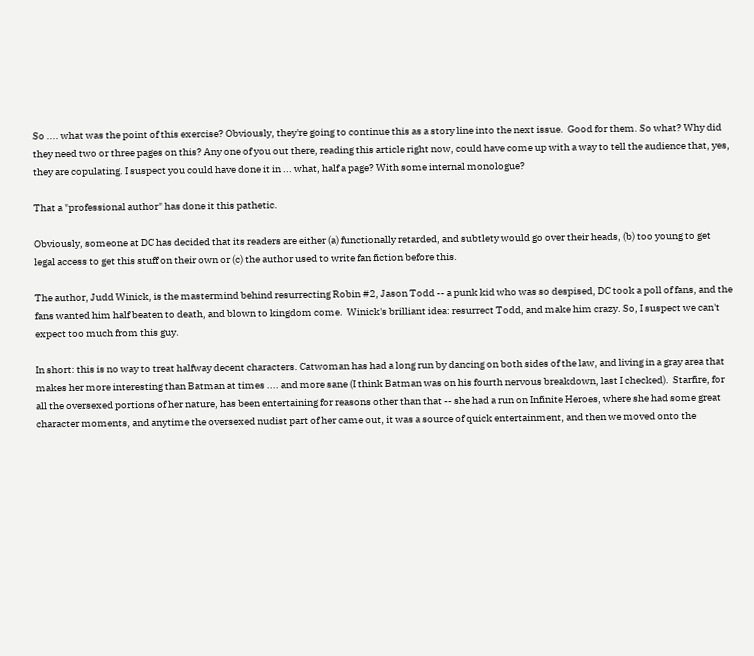So .... what was the point of this exercise? Obviously, they're going to continue this as a story line into the next issue.  Good for them. So what? Why did they need two or three pages on this? Any one of you out there, reading this article right now, could have come up with a way to tell the audience that, yes, they are copulating. I suspect you could have done it in ... what, half a page? With some internal monologue?

That a "professional author" has done it this pathetic.

Obviously, someone at DC has decided that its readers are either (a) functionally retarded, and subtlety would go over their heads, (b) too young to get legal access to get this stuff on their own or (c) the author used to write fan fiction before this.

The author, Judd Winick, is the mastermind behind resurrecting Robin #2, Jason Todd -- a punk kid who was so despised, DC took a poll of fans, and the fans wanted him half beaten to death, and blown to kingdom come.  Winick's brilliant idea: resurrect Todd, and make him crazy. So, I suspect we can't expect too much from this guy.

In short: this is no way to treat halfway decent characters. Catwoman has had a long run by dancing on both sides of the law, and living in a gray area that makes her more interesting than Batman at times .... and more sane (I think Batman was on his fourth nervous breakdown, last I checked).  Starfire, for all the oversexed portions of her nature, has been entertaining for reasons other than that -- she had a run on Infinite Heroes, where she had some great character moments, and anytime the oversexed nudist part of her came out, it was a source of quick entertainment, and then we moved onto the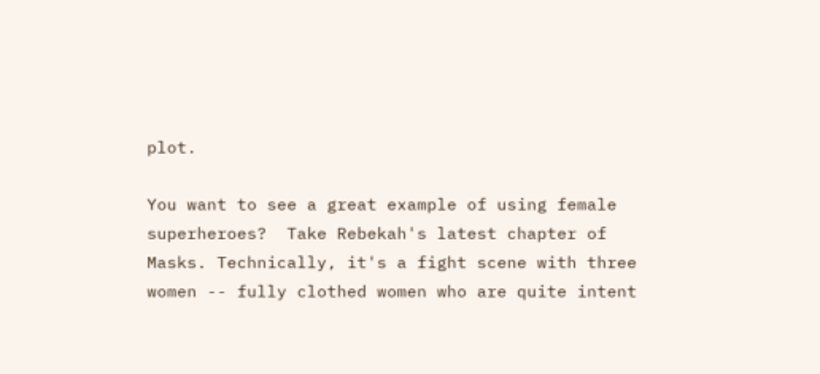plot.

You want to see a great example of using female superheroes?  Take Rebekah's latest chapter of Masks. Technically, it's a fight scene with three women -- fully clothed women who are quite intent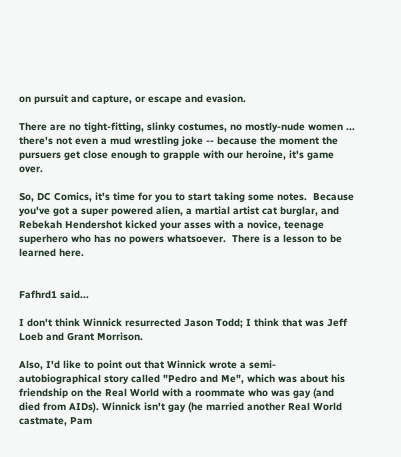on pursuit and capture, or escape and evasion.

There are no tight-fitting, slinky costumes, no mostly-nude women ... there's not even a mud wrestling joke -- because the moment the pursuers get close enough to grapple with our heroine, it's game over.

So, DC Comics, it's time for you to start taking some notes.  Because you've got a super powered alien, a martial artist cat burglar, and Rebekah Hendershot kicked your asses with a novice, teenage superhero who has no powers whatsoever.  There is a lesson to be learned here.


Fafhrd1 said...

I don't think Winnick resurrected Jason Todd; I think that was Jeff Loeb and Grant Morrison.

Also, I'd like to point out that Winnick wrote a semi-autobiographical story called "Pedro and Me", which was about his friendship on the Real World with a roommate who was gay (and died from AIDs). Winnick isn't gay (he married another Real World castmate, Pam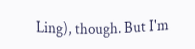Ling), though. But I'm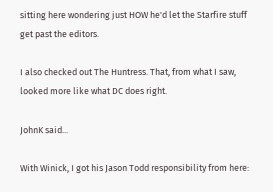sitting here wondering just HOW he'd let the Starfire stuff get past the editors.

I also checked out The Huntress. That, from what I saw, looked more like what DC does right.

JohnK said...

With Winick, I got his Jason Todd responsibility from here: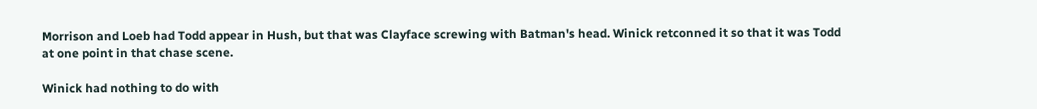Morrison and Loeb had Todd appear in Hush, but that was Clayface screwing with Batman's head. Winick retconned it so that it was Todd at one point in that chase scene.

Winick had nothing to do with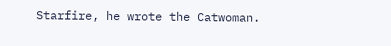Starfire, he wrote the Catwoman.